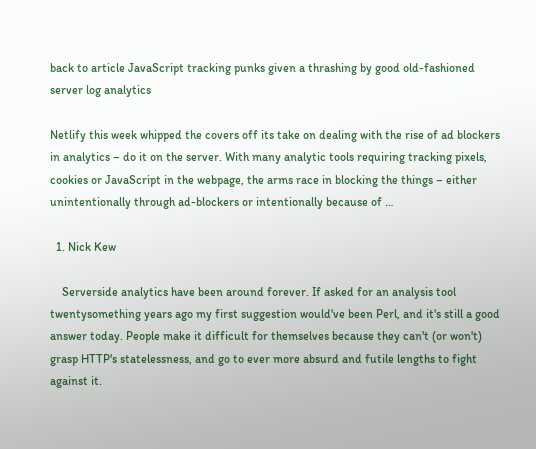back to article JavaScript tracking punks given a thrashing by good old-fashioned server log analytics

Netlify this week whipped the covers off its take on dealing with the rise of ad blockers in analytics – do it on the server. With many analytic tools requiring tracking pixels, cookies or JavaScript in the webpage, the arms race in blocking the things – either unintentionally through ad-blockers or intentionally because of …

  1. Nick Kew

    Serverside analytics have been around forever. If asked for an analysis tool twentysomething years ago my first suggestion would've been Perl, and it's still a good answer today. People make it difficult for themselves because they can't (or won't) grasp HTTP's statelessness, and go to ever more absurd and futile lengths to fight against it.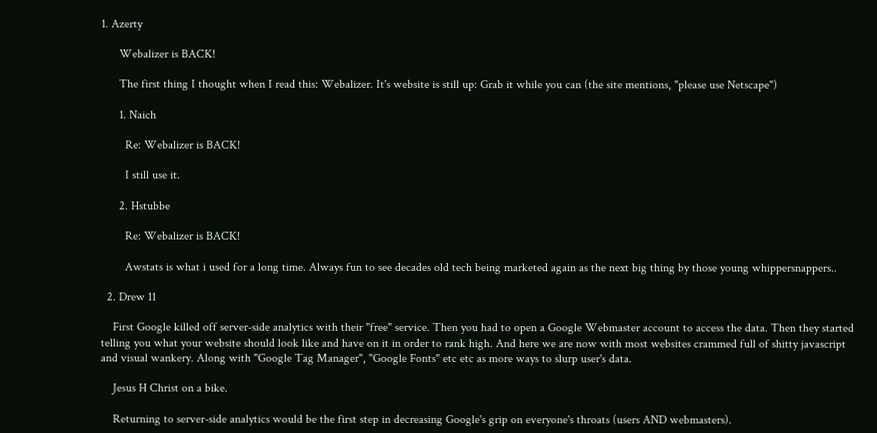1. Azerty

      Webalizer is BACK!

      The first thing I thought when I read this: Webalizer. It's website is still up: Grab it while you can (the site mentions, "please use Netscape")

      1. Naich

        Re: Webalizer is BACK!

        I still use it.

      2. Hstubbe

        Re: Webalizer is BACK!

        Awstats is what i used for a long time. Always fun to see decades old tech being marketed again as the next big thing by those young whippersnappers..

  2. Drew 11

    First Google killed off server-side analytics with their "free" service. Then you had to open a Google Webmaster account to access the data. Then they started telling you what your website should look like and have on it in order to rank high. And here we are now with most websites crammed full of shitty javascript and visual wankery. Along with "Google Tag Manager", "Google Fonts" etc etc as more ways to slurp user's data.

    Jesus H Christ on a bike.

    Returning to server-side analytics would be the first step in decreasing Google's grip on everyone's throats (users AND webmasters).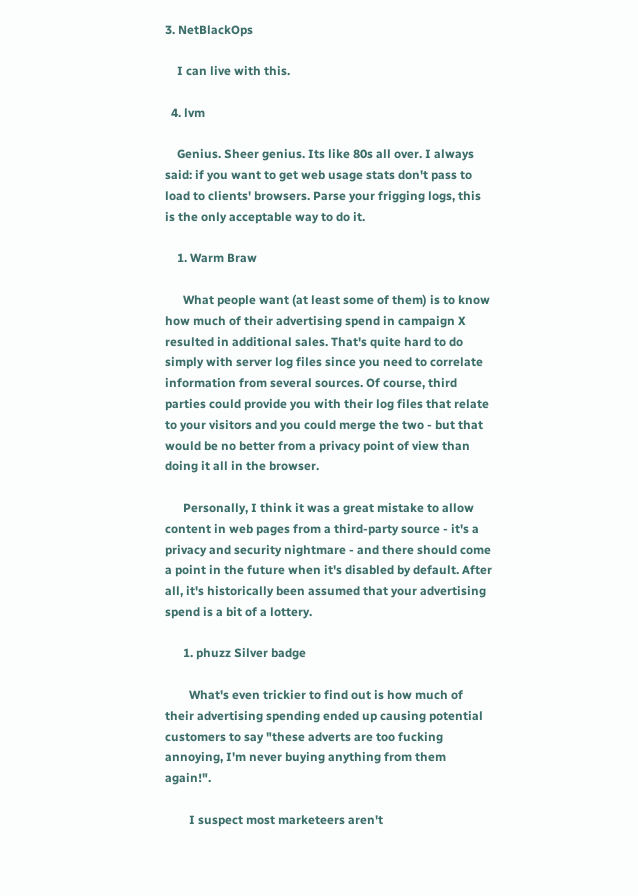3. NetBlackOps

    I can live with this.

  4. lvm

    Genius. Sheer genius. Its like 80s all over. I always said: if you want to get web usage stats don't pass to load to clients' browsers. Parse your frigging logs, this is the only acceptable way to do it.

    1. Warm Braw

      What people want (at least some of them) is to know how much of their advertising spend in campaign X resulted in additional sales. That's quite hard to do simply with server log files since you need to correlate information from several sources. Of course, third parties could provide you with their log files that relate to your visitors and you could merge the two - but that would be no better from a privacy point of view than doing it all in the browser.

      Personally, I think it was a great mistake to allow content in web pages from a third-party source - it's a privacy and security nightmare - and there should come a point in the future when it's disabled by default. After all, it's historically been assumed that your advertising spend is a bit of a lottery.

      1. phuzz Silver badge

        What's even trickier to find out is how much of their advertising spending ended up causing potential customers to say "these adverts are too fucking annoying, I'm never buying anything from them again!".

        I suspect most marketeers aren't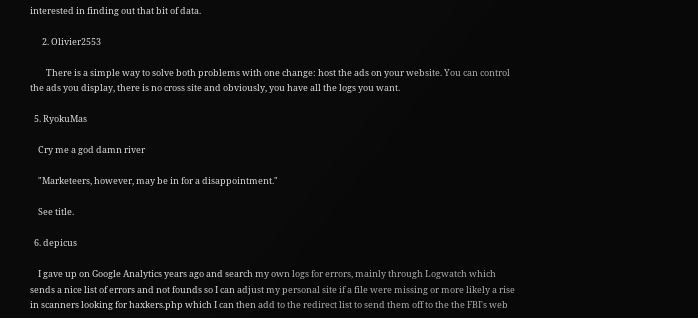interested in finding out that bit of data.

      2. Olivier2553

        There is a simple way to solve both problems with one change: host the ads on your website. You can control the ads you display, there is no cross site and obviously, you have all the logs you want.

  5. RyokuMas

    Cry me a god damn river

    "Marketeers, however, may be in for a disappointment."

    See title.

  6. depicus

    I gave up on Google Analytics years ago and search my own logs for errors, mainly through Logwatch which sends a nice list of errors and not founds so I can adjust my personal site if a file were missing or more likely a rise in scanners looking for haxkers.php which I can then add to the redirect list to send them off to the the FBI's web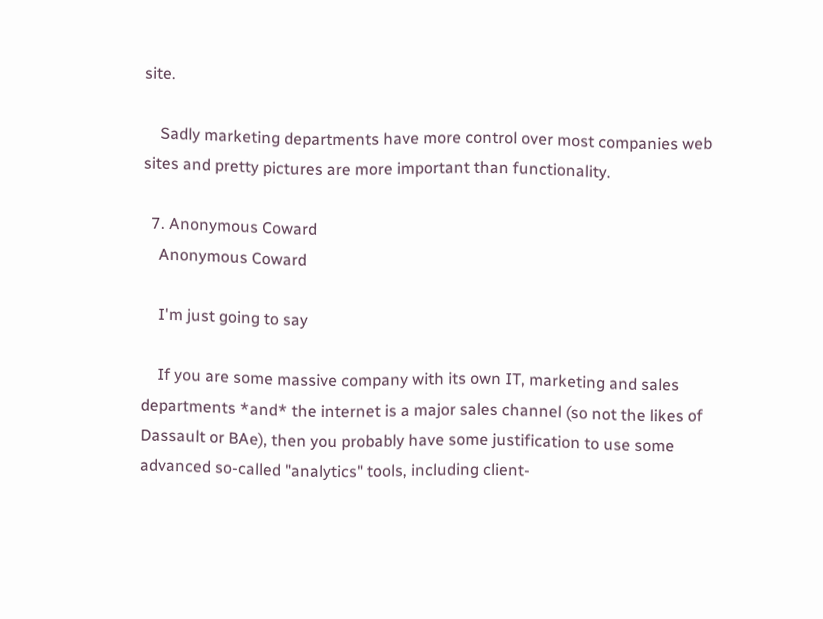site.

    Sadly marketing departments have more control over most companies web sites and pretty pictures are more important than functionality.

  7. Anonymous Coward
    Anonymous Coward

    I'm just going to say

    If you are some massive company with its own IT, marketing and sales departments *and* the internet is a major sales channel (so not the likes of Dassault or BAe), then you probably have some justification to use some advanced so-called "analytics" tools, including client-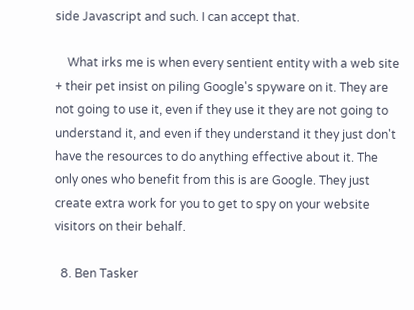side Javascript and such. I can accept that.

    What irks me is when every sentient entity with a web site + their pet insist on piling Google's spyware on it. They are not going to use it, even if they use it they are not going to understand it, and even if they understand it they just don't have the resources to do anything effective about it. The only ones who benefit from this is are Google. They just create extra work for you to get to spy on your website visitors on their behalf.

  8. Ben Tasker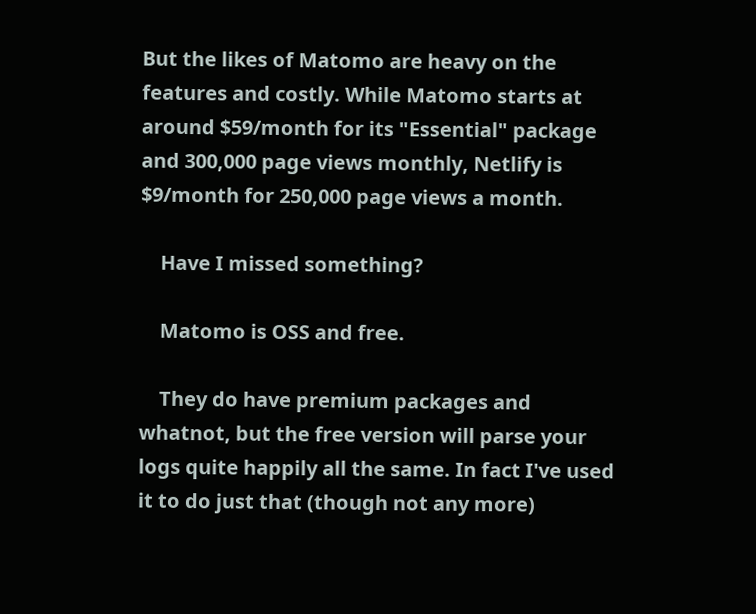But the likes of Matomo are heavy on the features and costly. While Matomo starts at around $59/month for its "Essential" package and 300,000 page views monthly, Netlify is $9/month for 250,000 page views a month.

    Have I missed something?

    Matomo is OSS and free.

    They do have premium packages and whatnot, but the free version will parse your logs quite happily all the same. In fact I've used it to do just that (though not any more)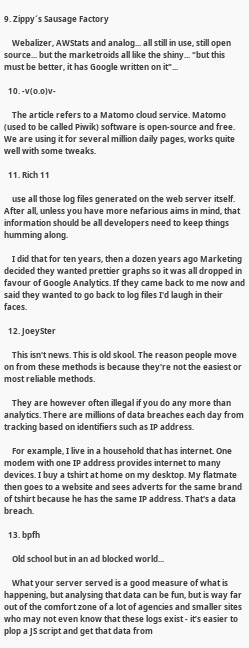9. Zippy´s Sausage Factory

    Webalizer, AWStats and analog... all still in use, still open source... but the marketroids all like the shiny... "but this must be better, it has Google written on it"...

  10. -v(o.o)v-

    The article refers to a Matomo cloud service. Matomo (used to be called Piwik) software is open-source and free. We are using it for several million daily pages, works quite well with some tweaks.

  11. Rich 11

    use all those log files generated on the web server itself. After all, unless you have more nefarious aims in mind, that information should be all developers need to keep things humming along.

    I did that for ten years, then a dozen years ago Marketing decided they wanted prettier graphs so it was all dropped in favour of Google Analytics. If they came back to me now and said they wanted to go back to log files I'd laugh in their faces.

  12. JoeySter

    This isn't news. This is old skool. The reason people move on from these methods is because they're not the easiest or most reliable methods.

    They are however often illegal if you do any more than analytics. There are millions of data breaches each day from tracking based on identifiers such as IP address.

    For example, I live in a household that has internet. One modem with one IP address provides internet to many devices. I buy a tshirt at home on my desktop. My flatmate then goes to a website and sees adverts for the same brand of tshirt because he has the same IP address. That's a data breach.

  13. bpfh

    Old school but in an ad blocked world...

    What your server served is a good measure of what is happening, but analysing that data can be fun, but is way far out of the comfort zone of a lot of agencies and smaller sites who may not even know that these logs exist - it’s easier to plop a JS script and get that data from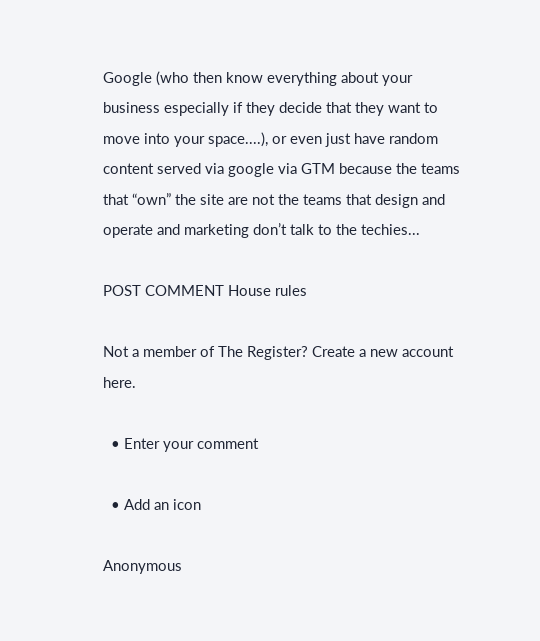Google (who then know everything about your business especially if they decide that they want to move into your space....), or even just have random content served via google via GTM because the teams that “own” the site are not the teams that design and operate and marketing don’t talk to the techies...

POST COMMENT House rules

Not a member of The Register? Create a new account here.

  • Enter your comment

  • Add an icon

Anonymous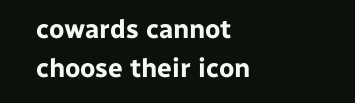cowards cannot choose their icon